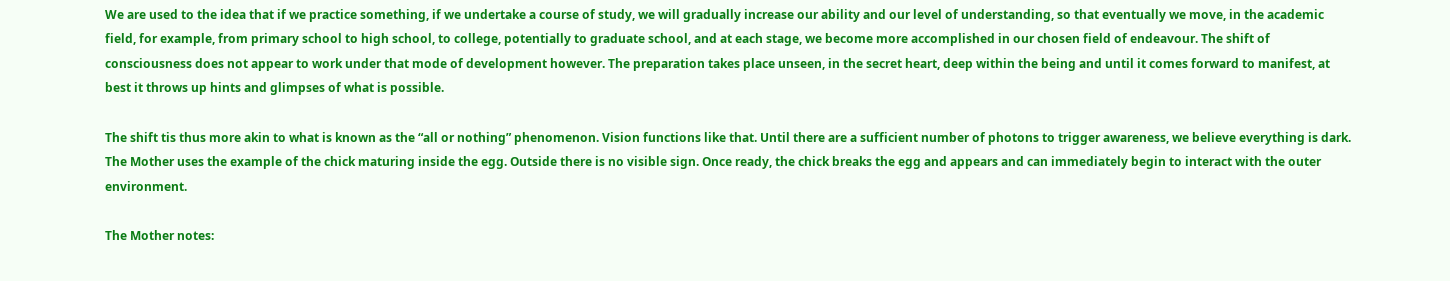We are used to the idea that if we practice something, if we undertake a course of study, we will gradually increase our ability and our level of understanding, so that eventually we move, in the academic field, for example, from primary school to high school, to college, potentially to graduate school, and at each stage, we become more accomplished in our chosen field of endeavour. The shift of consciousness does not appear to work under that mode of development however. The preparation takes place unseen, in the secret heart, deep within the being and until it comes forward to manifest, at best it throws up hints and glimpses of what is possible.

The shift tis thus more akin to what is known as the “all or nothing” phenomenon. Vision functions like that. Until there are a sufficient number of photons to trigger awareness, we believe everything is dark. The Mother uses the example of the chick maturing inside the egg. Outside there is no visible sign. Once ready, the chick breaks the egg and appears and can immediately begin to interact with the outer environment.

The Mother notes: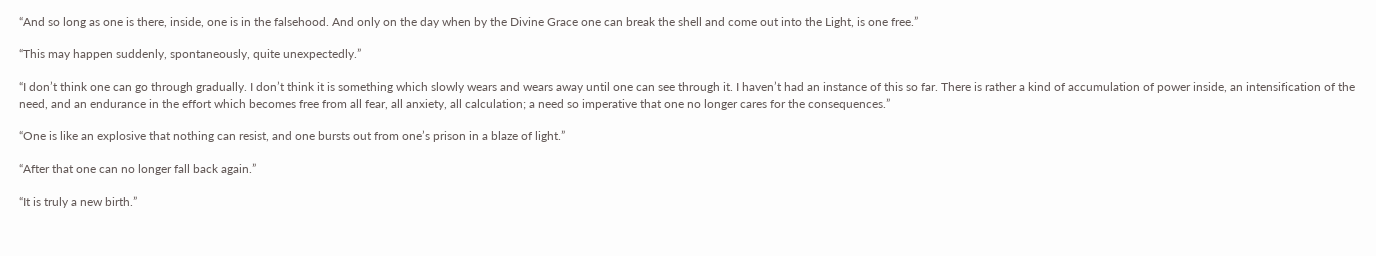“And so long as one is there, inside, one is in the falsehood. And only on the day when by the Divine Grace one can break the shell and come out into the Light, is one free.”

“This may happen suddenly, spontaneously, quite unexpectedly.”

“I don’t think one can go through gradually. I don’t think it is something which slowly wears and wears away until one can see through it. I haven’t had an instance of this so far. There is rather a kind of accumulation of power inside, an intensification of the need, and an endurance in the effort which becomes free from all fear, all anxiety, all calculation; a need so imperative that one no longer cares for the consequences.”

“One is like an explosive that nothing can resist, and one bursts out from one’s prison in a blaze of light.”

“After that one can no longer fall back again.”

“It is truly a new birth.”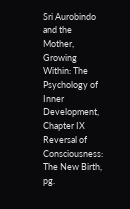Sri Aurobindo and the Mother, Growing Within: The Psychology of Inner Development, Chapter IX Reversal of Consciousness: The New Birth, pg.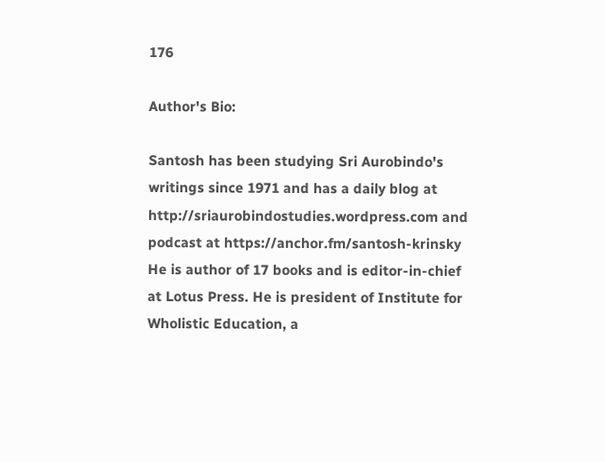176

Author's Bio:

Santosh has been studying Sri Aurobindo's writings since 1971 and has a daily blog at http://sriaurobindostudies.wordpress.com and podcast at https://anchor.fm/santosh-krinsky He is author of 17 books and is editor-in-chief at Lotus Press. He is president of Institute for Wholistic Education, a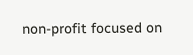non-profit focused on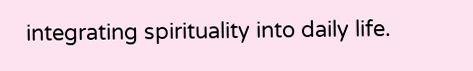integrating spirituality into daily life.